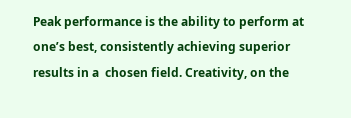Peak performance is the ability to perform at one’s best, consistently achieving superior results in a  chosen field. Creativity, on the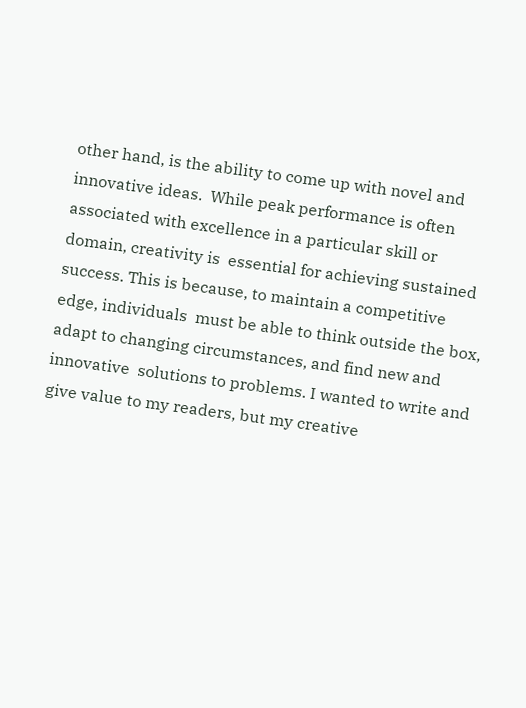other hand, is the ability to come up with novel and innovative ideas.  While peak performance is often associated with excellence in a particular skill or domain, creativity is  essential for achieving sustained success. This is because, to maintain a competitive edge, individuals  must be able to think outside the box, adapt to changing circumstances, and find new and innovative  solutions to problems. I wanted to write and give value to my readers, but my creative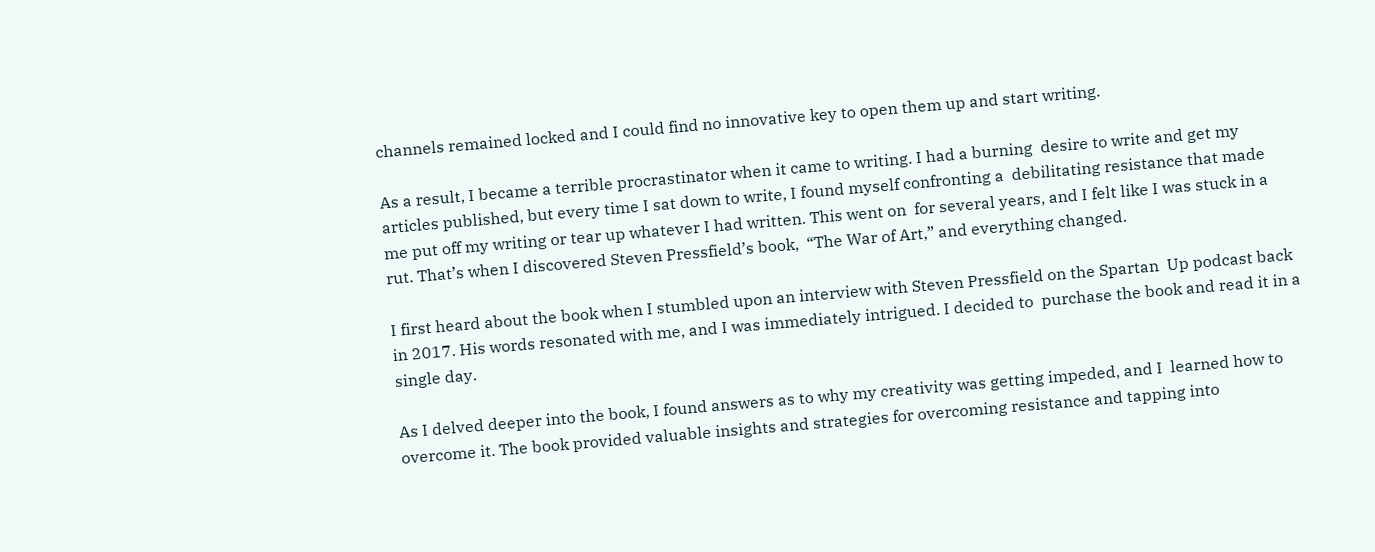channels remained locked and I could find no innovative key to open them up and start writing.

As a result, I became a terrible procrastinator when it came to writing. I had a burning  desire to write and get my articles published, but every time I sat down to write, I found myself confronting a  debilitating resistance that made me put off my writing or tear up whatever I had written. This went on  for several years, and I felt like I was stuck in a rut. That’s when I discovered Steven Pressfield’s book,  “The War of Art,” and everything changed.

I first heard about the book when I stumbled upon an interview with Steven Pressfield on the Spartan  Up podcast back in 2017. His words resonated with me, and I was immediately intrigued. I decided to  purchase the book and read it in a single day.

As I delved deeper into the book, I found answers as to why my creativity was getting impeded, and I  learned how to overcome it. The book provided valuable insights and strategies for overcoming resistance and tapping into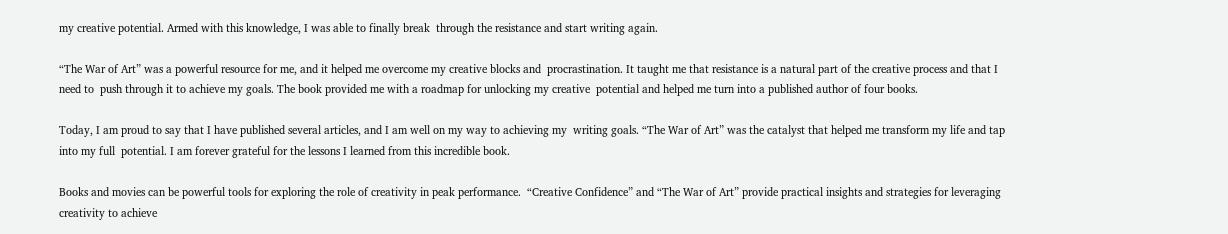my creative potential. Armed with this knowledge, I was able to finally break  through the resistance and start writing again.

“The War of Art” was a powerful resource for me, and it helped me overcome my creative blocks and  procrastination. It taught me that resistance is a natural part of the creative process and that I need to  push through it to achieve my goals. The book provided me with a roadmap for unlocking my creative  potential and helped me turn into a published author of four books.

Today, I am proud to say that I have published several articles, and I am well on my way to achieving my  writing goals. “The War of Art” was the catalyst that helped me transform my life and tap into my full  potential. I am forever grateful for the lessons I learned from this incredible book.

Books and movies can be powerful tools for exploring the role of creativity in peak performance.  “Creative Confidence” and “The War of Art” provide practical insights and strategies for leveraging  creativity to achieve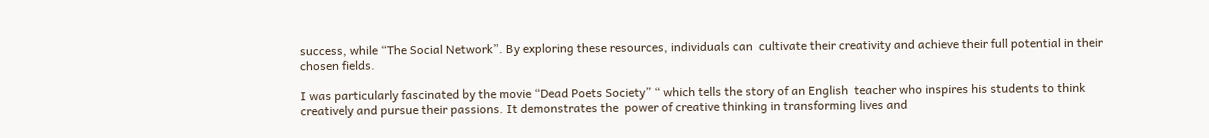success, while “The Social Network”. By exploring these resources, individuals can  cultivate their creativity and achieve their full potential in their chosen fields.

I was particularly fascinated by the movie “Dead Poets Society” “ which tells the story of an English  teacher who inspires his students to think creatively and pursue their passions. It demonstrates the  power of creative thinking in transforming lives and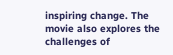inspiring change. The movie also explores the  challenges of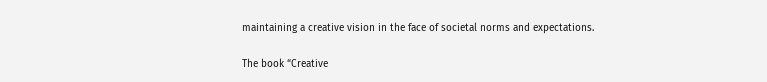maintaining a creative vision in the face of societal norms and expectations.

The book “Creative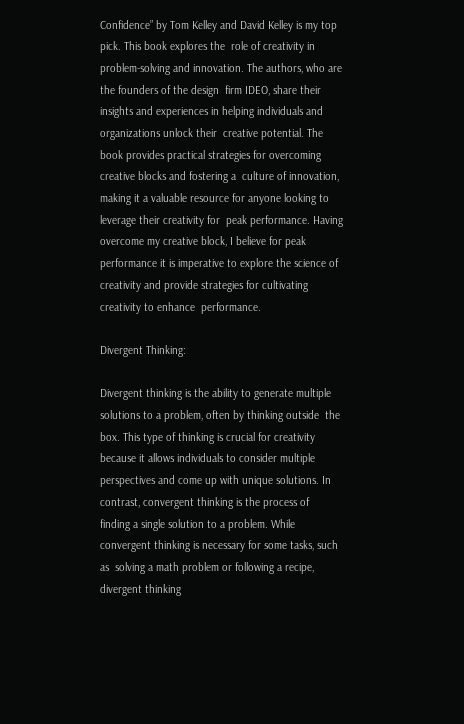Confidence” by Tom Kelley and David Kelley is my top pick. This book explores the  role of creativity in problem-solving and innovation. The authors, who are the founders of the design  firm IDEO, share their insights and experiences in helping individuals and organizations unlock their  creative potential. The book provides practical strategies for overcoming creative blocks and fostering a  culture of innovation, making it a valuable resource for anyone looking to leverage their creativity for  peak performance. Having overcome my creative block, I believe for peak performance it is imperative to explore the science of creativity and provide strategies for cultivating creativity to enhance  performance.

Divergent Thinking:

Divergent thinking is the ability to generate multiple solutions to a problem, often by thinking outside  the box. This type of thinking is crucial for creativity because it allows individuals to consider multiple  perspectives and come up with unique solutions. In contrast, convergent thinking is the process of  finding a single solution to a problem. While convergent thinking is necessary for some tasks, such as  solving a math problem or following a recipe, divergent thinking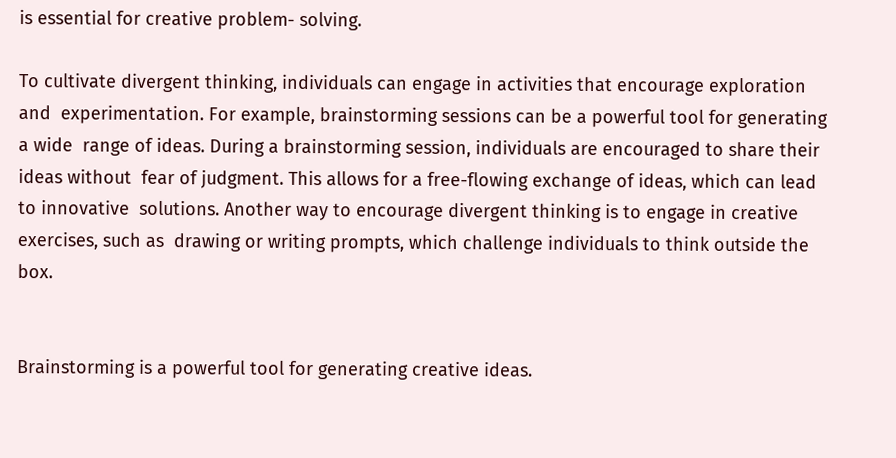is essential for creative problem- solving.

To cultivate divergent thinking, individuals can engage in activities that encourage exploration and  experimentation. For example, brainstorming sessions can be a powerful tool for generating a wide  range of ideas. During a brainstorming session, individuals are encouraged to share their ideas without  fear of judgment. This allows for a free-flowing exchange of ideas, which can lead to innovative  solutions. Another way to encourage divergent thinking is to engage in creative exercises, such as  drawing or writing prompts, which challenge individuals to think outside the box.


Brainstorming is a powerful tool for generating creative ideas.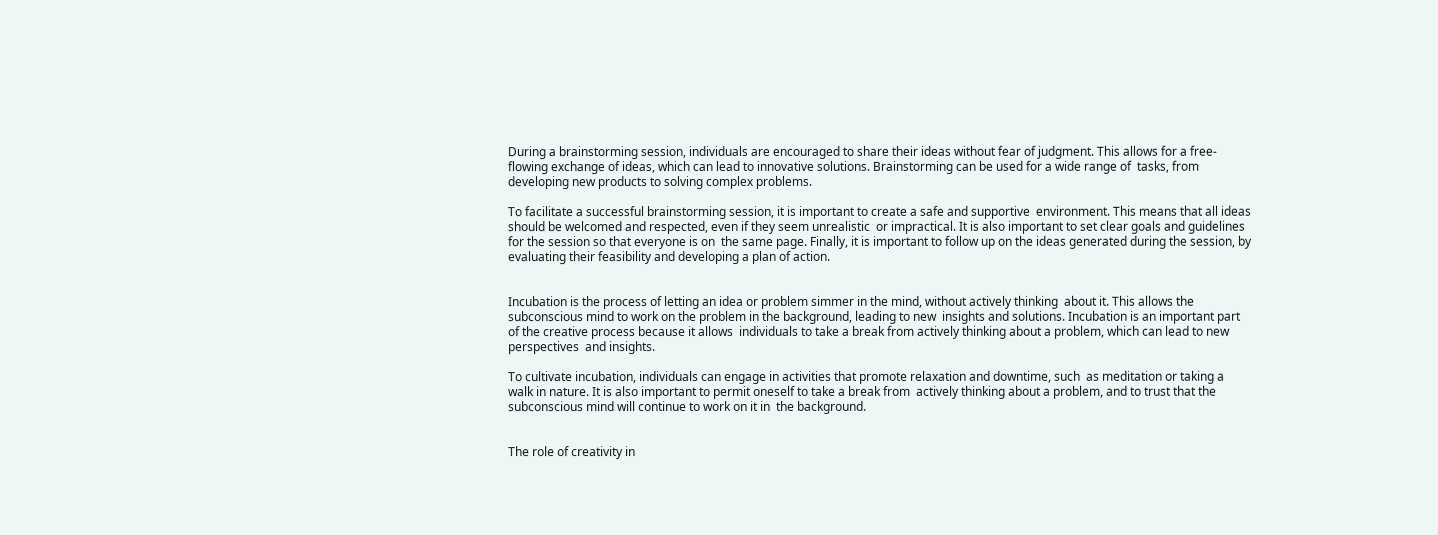During a brainstorming session, individuals are encouraged to share their ideas without fear of judgment. This allows for a free-flowing exchange of ideas, which can lead to innovative solutions. Brainstorming can be used for a wide range of  tasks, from developing new products to solving complex problems.

To facilitate a successful brainstorming session, it is important to create a safe and supportive  environment. This means that all ideas should be welcomed and respected, even if they seem unrealistic  or impractical. It is also important to set clear goals and guidelines for the session so that everyone is on  the same page. Finally, it is important to follow up on the ideas generated during the session, by  evaluating their feasibility and developing a plan of action.


Incubation is the process of letting an idea or problem simmer in the mind, without actively thinking  about it. This allows the subconscious mind to work on the problem in the background, leading to new  insights and solutions. Incubation is an important part of the creative process because it allows  individuals to take a break from actively thinking about a problem, which can lead to new perspectives  and insights.

To cultivate incubation, individuals can engage in activities that promote relaxation and downtime, such  as meditation or taking a walk in nature. It is also important to permit oneself to take a break from  actively thinking about a problem, and to trust that the subconscious mind will continue to work on it in  the background.


The role of creativity in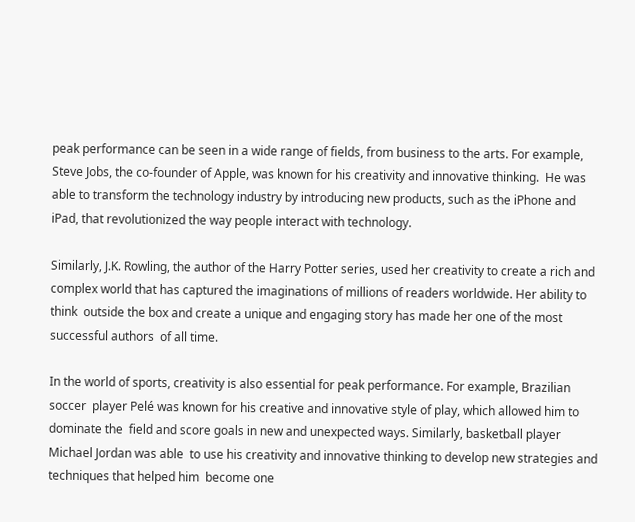peak performance can be seen in a wide range of fields, from business to the arts. For example, Steve Jobs, the co-founder of Apple, was known for his creativity and innovative thinking.  He was able to transform the technology industry by introducing new products, such as the iPhone and  iPad, that revolutionized the way people interact with technology.

Similarly, J.K. Rowling, the author of the Harry Potter series, used her creativity to create a rich and  complex world that has captured the imaginations of millions of readers worldwide. Her ability to think  outside the box and create a unique and engaging story has made her one of the most successful authors  of all time.

In the world of sports, creativity is also essential for peak performance. For example, Brazilian soccer  player Pelé was known for his creative and innovative style of play, which allowed him to dominate the  field and score goals in new and unexpected ways. Similarly, basketball player Michael Jordan was able  to use his creativity and innovative thinking to develop new strategies and techniques that helped him  become one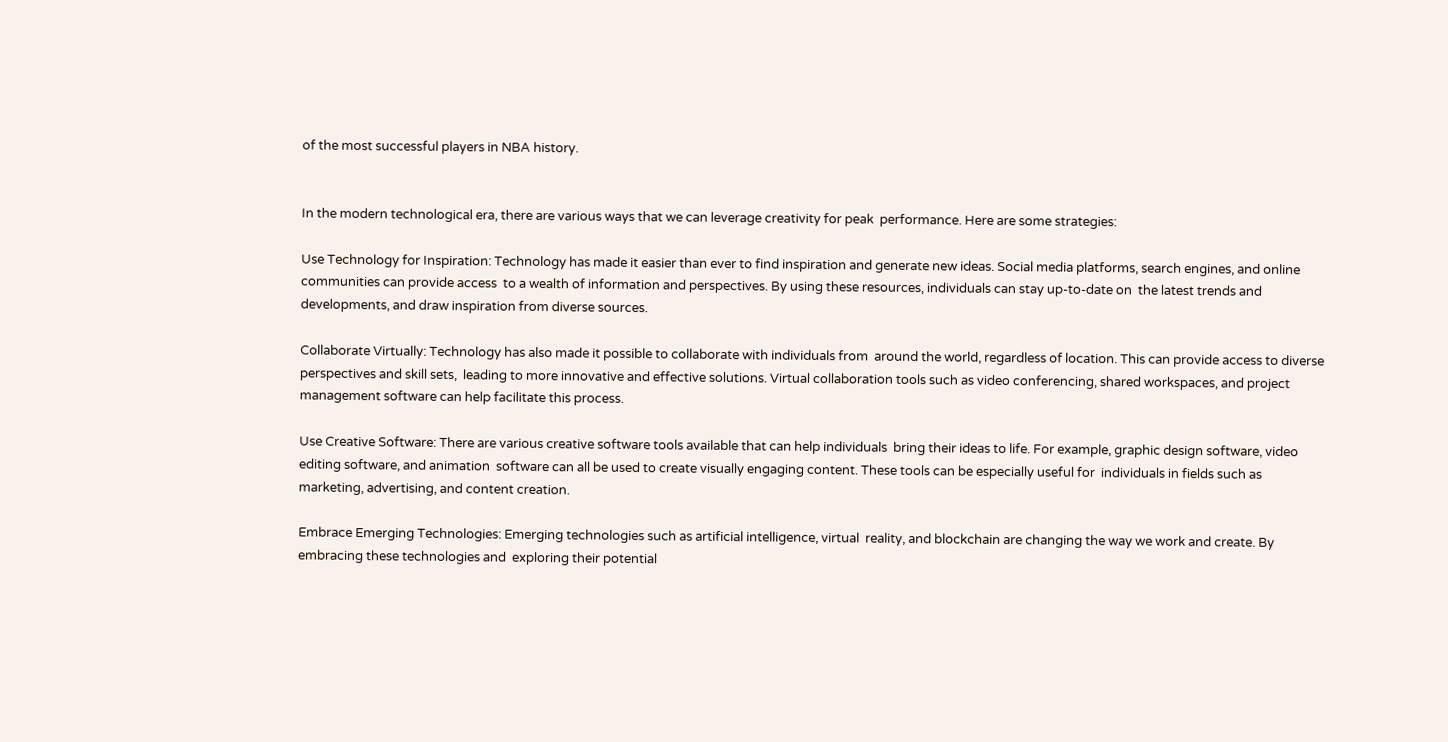of the most successful players in NBA history.


In the modern technological era, there are various ways that we can leverage creativity for peak  performance. Here are some strategies:

Use Technology for Inspiration: Technology has made it easier than ever to find inspiration and generate new ideas. Social media platforms, search engines, and online communities can provide access  to a wealth of information and perspectives. By using these resources, individuals can stay up-to-date on  the latest trends and developments, and draw inspiration from diverse sources.

Collaborate Virtually: Technology has also made it possible to collaborate with individuals from  around the world, regardless of location. This can provide access to diverse perspectives and skill sets,  leading to more innovative and effective solutions. Virtual collaboration tools such as video conferencing, shared workspaces, and project management software can help facilitate this process.

Use Creative Software: There are various creative software tools available that can help individuals  bring their ideas to life. For example, graphic design software, video editing software, and animation  software can all be used to create visually engaging content. These tools can be especially useful for  individuals in fields such as marketing, advertising, and content creation.

Embrace Emerging Technologies: Emerging technologies such as artificial intelligence, virtual  reality, and blockchain are changing the way we work and create. By embracing these technologies and  exploring their potential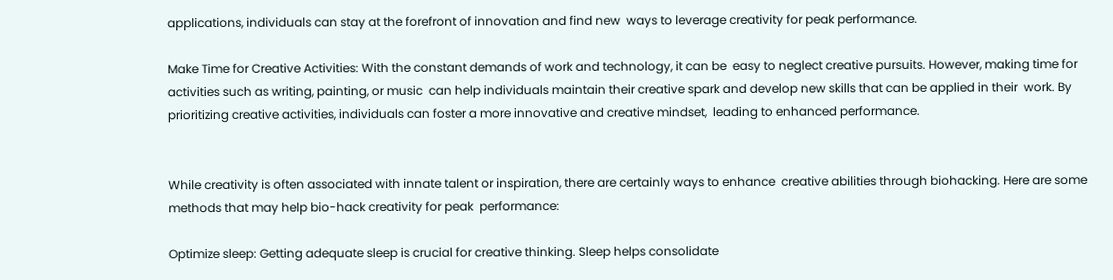applications, individuals can stay at the forefront of innovation and find new  ways to leverage creativity for peak performance.

Make Time for Creative Activities: With the constant demands of work and technology, it can be  easy to neglect creative pursuits. However, making time for activities such as writing, painting, or music  can help individuals maintain their creative spark and develop new skills that can be applied in their  work. By prioritizing creative activities, individuals can foster a more innovative and creative mindset,  leading to enhanced performance.


While creativity is often associated with innate talent or inspiration, there are certainly ways to enhance  creative abilities through biohacking. Here are some methods that may help bio-hack creativity for peak  performance:

Optimize sleep: Getting adequate sleep is crucial for creative thinking. Sleep helps consolidate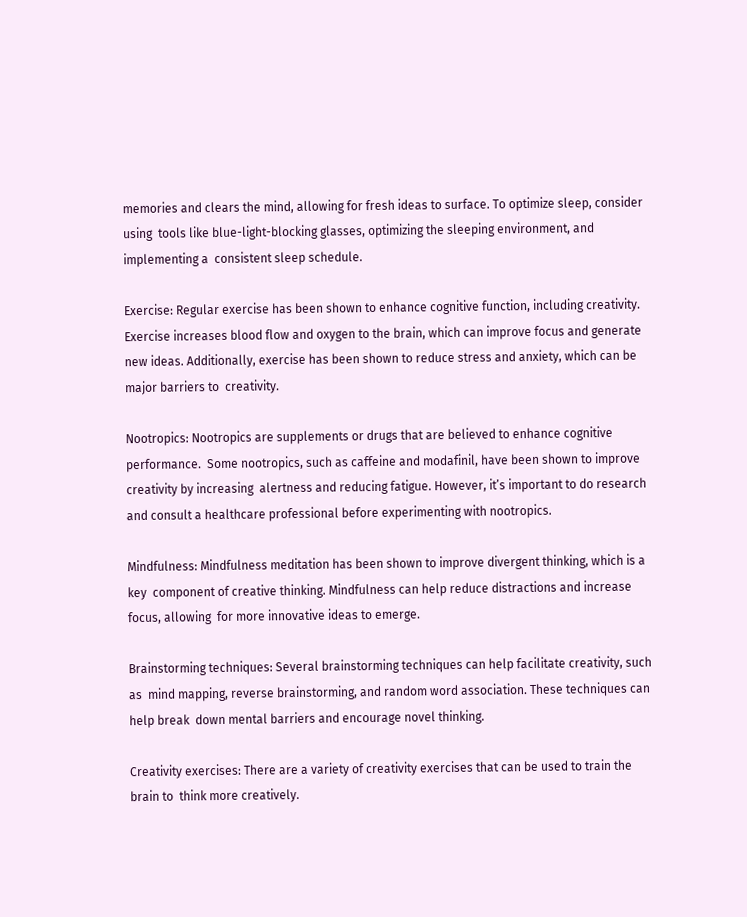memories and clears the mind, allowing for fresh ideas to surface. To optimize sleep, consider using  tools like blue-light-blocking glasses, optimizing the sleeping environment, and implementing a  consistent sleep schedule.

Exercise: Regular exercise has been shown to enhance cognitive function, including creativity. Exercise increases blood flow and oxygen to the brain, which can improve focus and generate new ideas. Additionally, exercise has been shown to reduce stress and anxiety, which can be major barriers to  creativity.

Nootropics: Nootropics are supplements or drugs that are believed to enhance cognitive performance.  Some nootropics, such as caffeine and modafinil, have been shown to improve creativity by increasing  alertness and reducing fatigue. However, it’s important to do research and consult a healthcare professional before experimenting with nootropics.

Mindfulness: Mindfulness meditation has been shown to improve divergent thinking, which is a key  component of creative thinking. Mindfulness can help reduce distractions and increase focus, allowing  for more innovative ideas to emerge.

Brainstorming techniques: Several brainstorming techniques can help facilitate creativity, such as  mind mapping, reverse brainstorming, and random word association. These techniques can help break  down mental barriers and encourage novel thinking.

Creativity exercises: There are a variety of creativity exercises that can be used to train the brain to  think more creatively.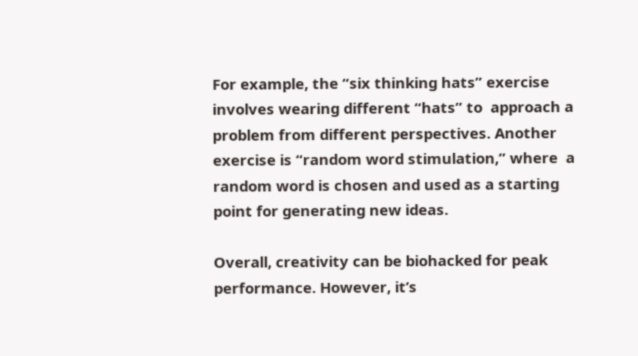For example, the “six thinking hats” exercise involves wearing different “hats” to  approach a problem from different perspectives. Another exercise is “random word stimulation,” where  a random word is chosen and used as a starting point for generating new ideas.

Overall, creativity can be biohacked for peak performance. However, it’s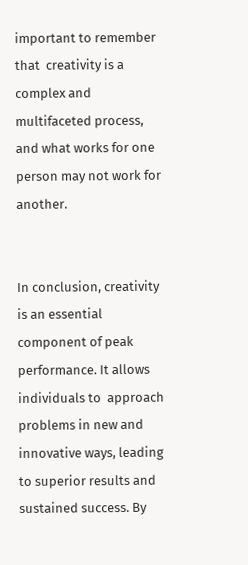important to remember that  creativity is a complex and multifaceted process, and what works for one person may not work for  another.


In conclusion, creativity is an essential component of peak performance. It allows individuals to  approach problems in new and innovative ways, leading to superior results and sustained success. By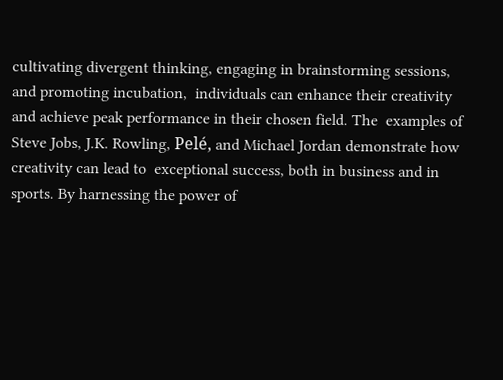cultivating divergent thinking, engaging in brainstorming sessions, and promoting incubation,  individuals can enhance their creativity and achieve peak performance in their chosen field. The  examples of Steve Jobs, J.K. Rowling, Pelé, and Michael Jordan demonstrate how creativity can lead to  exceptional success, both in business and in sports. By harnessing the power of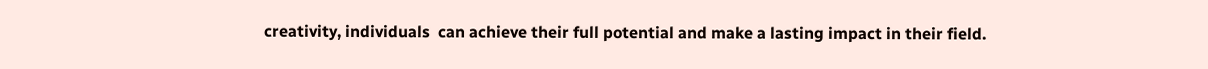creativity, individuals  can achieve their full potential and make a lasting impact in their field.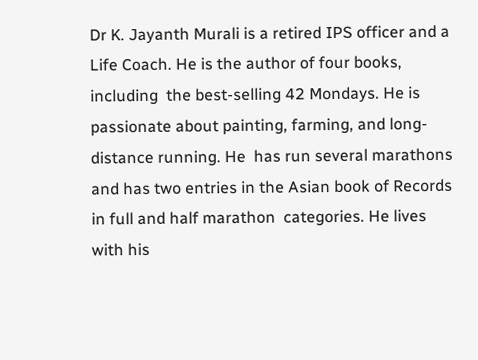Dr K. Jayanth Murali is a retired IPS officer and a Life Coach. He is the author of four books, including  the best-selling 42 Mondays. He is passionate about painting, farming, and long-distance running. He  has run several marathons and has two entries in the Asian book of Records in full and half marathon  categories. He lives with his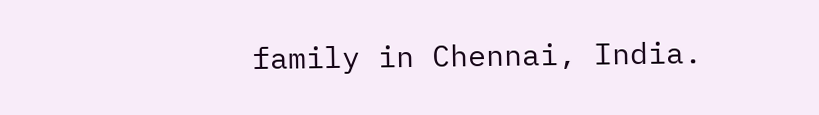family in Chennai, India.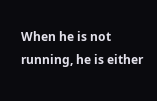When he is not running, he is either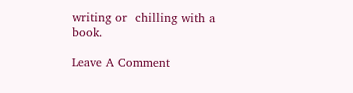writing or  chilling with a book.

Leave A Comment